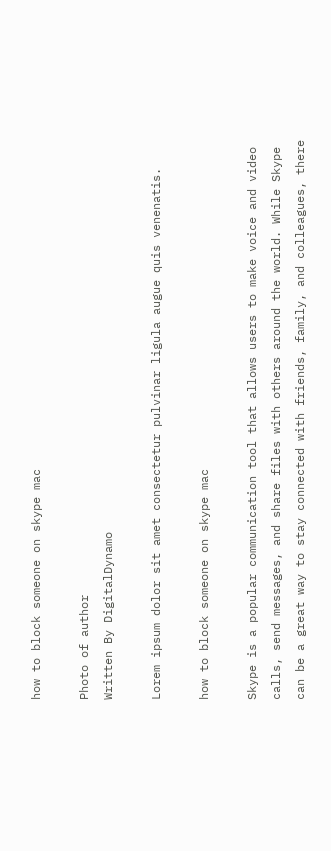how to block someone on skype mac

Photo of author
Written By DigitalDynamo

Lorem ipsum dolor sit amet consectetur pulvinar ligula augue quis venenatis.

how to block someone on skype mac

Skype is a popular communication tool that allows users to make voice and video calls, send messages, and share files with others around the world. While Skype can be a great way to stay connected with friends, family, and colleagues, there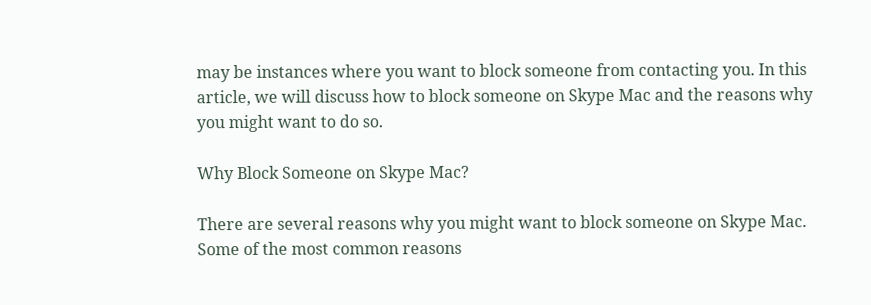may be instances where you want to block someone from contacting you. In this article, we will discuss how to block someone on Skype Mac and the reasons why you might want to do so.

Why Block Someone on Skype Mac?

There are several reasons why you might want to block someone on Skype Mac. Some of the most common reasons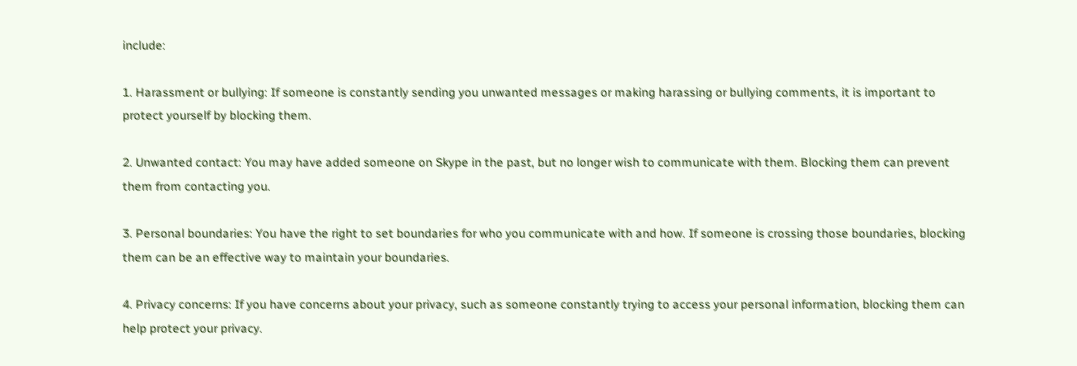include:

1. Harassment or bullying: If someone is constantly sending you unwanted messages or making harassing or bullying comments, it is important to protect yourself by blocking them.

2. Unwanted contact: You may have added someone on Skype in the past, but no longer wish to communicate with them. Blocking them can prevent them from contacting you.

3. Personal boundaries: You have the right to set boundaries for who you communicate with and how. If someone is crossing those boundaries, blocking them can be an effective way to maintain your boundaries.

4. Privacy concerns: If you have concerns about your privacy, such as someone constantly trying to access your personal information, blocking them can help protect your privacy.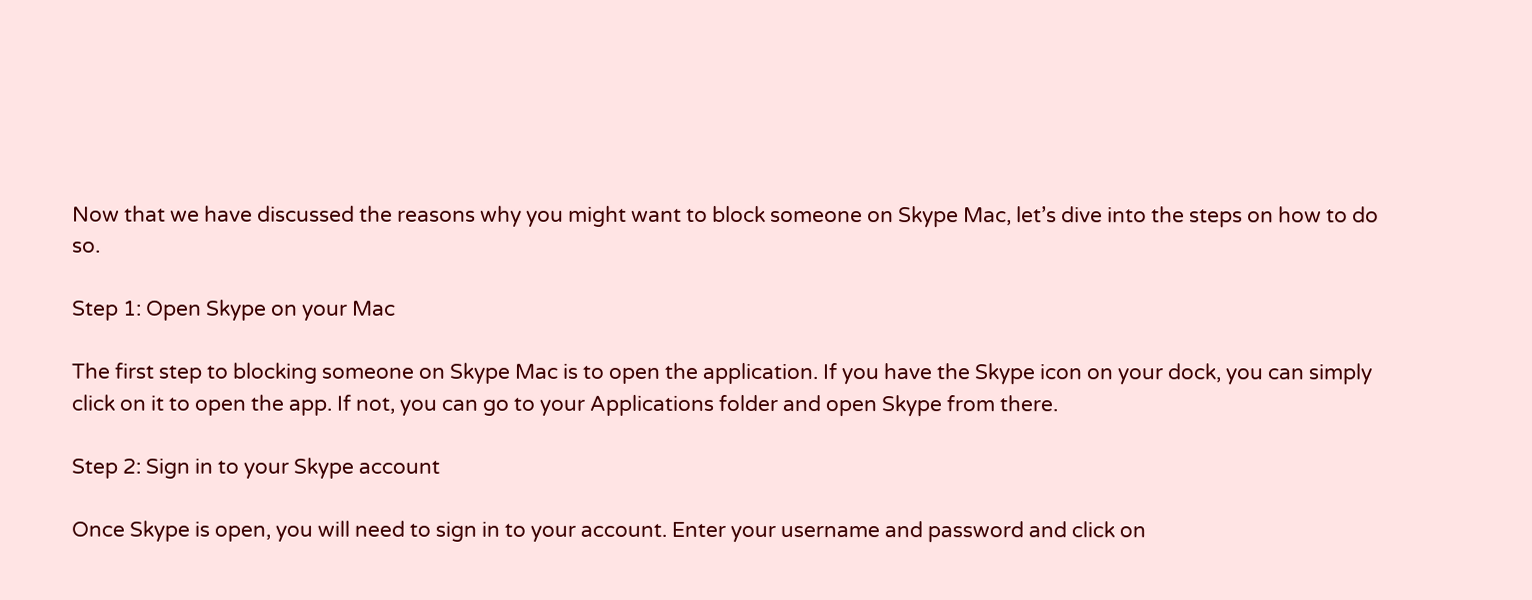Now that we have discussed the reasons why you might want to block someone on Skype Mac, let’s dive into the steps on how to do so.

Step 1: Open Skype on your Mac

The first step to blocking someone on Skype Mac is to open the application. If you have the Skype icon on your dock, you can simply click on it to open the app. If not, you can go to your Applications folder and open Skype from there.

Step 2: Sign in to your Skype account

Once Skype is open, you will need to sign in to your account. Enter your username and password and click on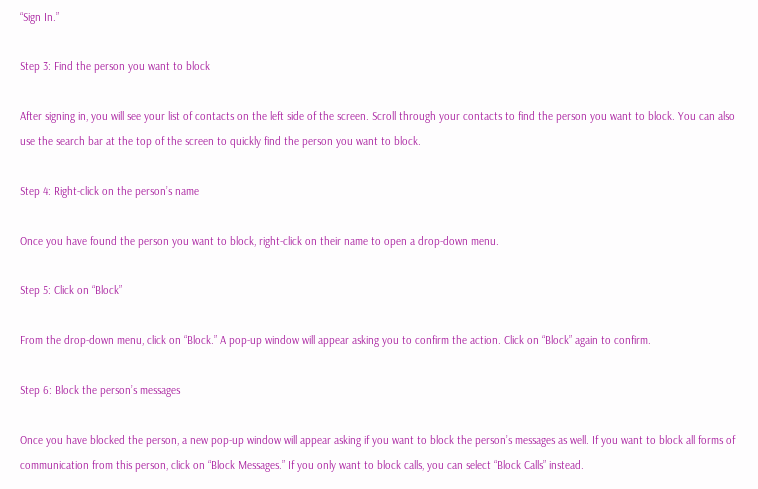“Sign In.”

Step 3: Find the person you want to block

After signing in, you will see your list of contacts on the left side of the screen. Scroll through your contacts to find the person you want to block. You can also use the search bar at the top of the screen to quickly find the person you want to block.

Step 4: Right-click on the person’s name

Once you have found the person you want to block, right-click on their name to open a drop-down menu.

Step 5: Click on “Block”

From the drop-down menu, click on “Block.” A pop-up window will appear asking you to confirm the action. Click on “Block” again to confirm.

Step 6: Block the person’s messages

Once you have blocked the person, a new pop-up window will appear asking if you want to block the person’s messages as well. If you want to block all forms of communication from this person, click on “Block Messages.” If you only want to block calls, you can select “Block Calls” instead.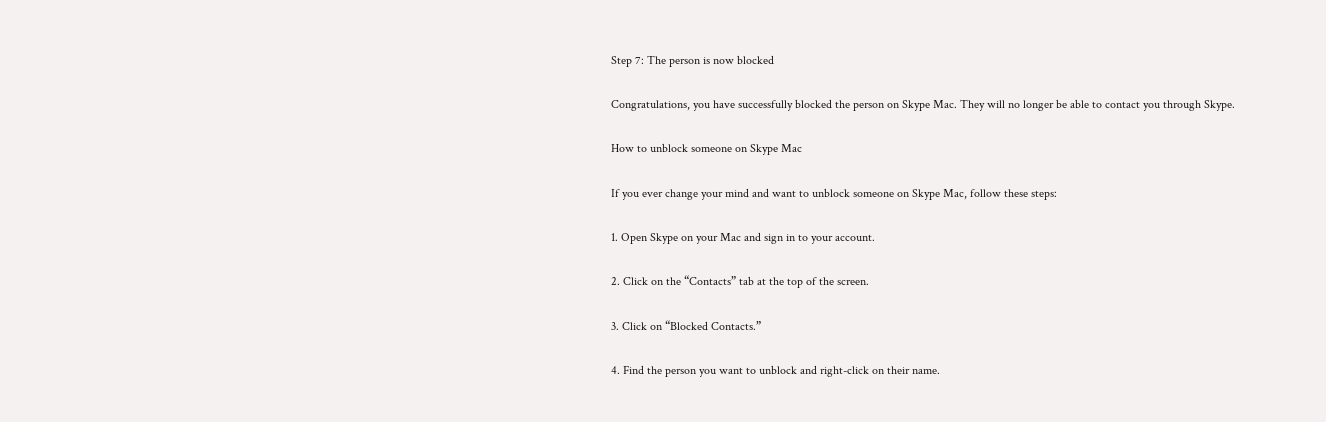Step 7: The person is now blocked

Congratulations, you have successfully blocked the person on Skype Mac. They will no longer be able to contact you through Skype.

How to unblock someone on Skype Mac

If you ever change your mind and want to unblock someone on Skype Mac, follow these steps:

1. Open Skype on your Mac and sign in to your account.

2. Click on the “Contacts” tab at the top of the screen.

3. Click on “Blocked Contacts.”

4. Find the person you want to unblock and right-click on their name.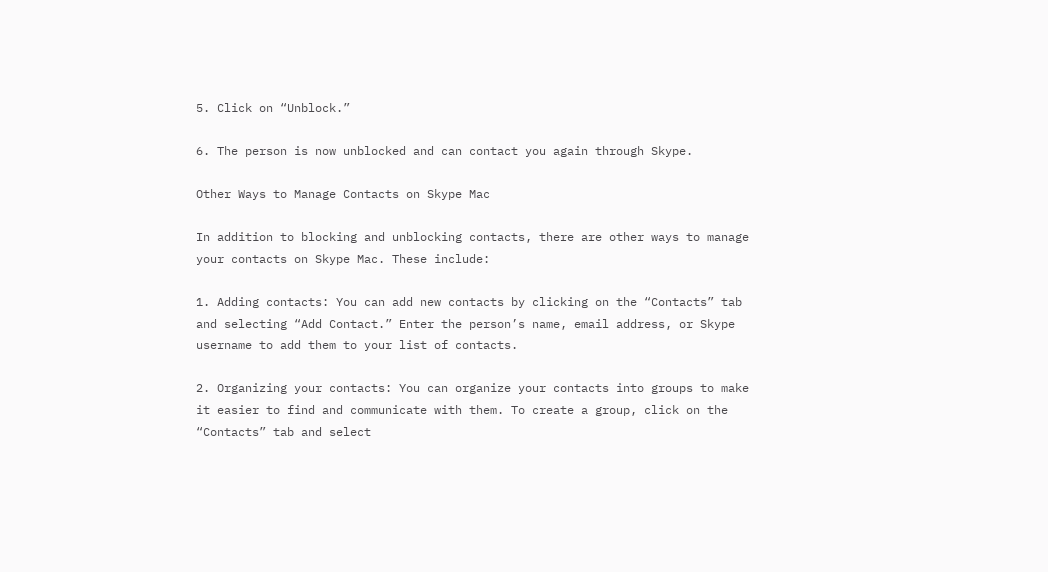5. Click on “Unblock.”

6. The person is now unblocked and can contact you again through Skype.

Other Ways to Manage Contacts on Skype Mac

In addition to blocking and unblocking contacts, there are other ways to manage your contacts on Skype Mac. These include:

1. Adding contacts: You can add new contacts by clicking on the “Contacts” tab and selecting “Add Contact.” Enter the person’s name, email address, or Skype username to add them to your list of contacts.

2. Organizing your contacts: You can organize your contacts into groups to make it easier to find and communicate with them. To create a group, click on the “Contacts” tab and select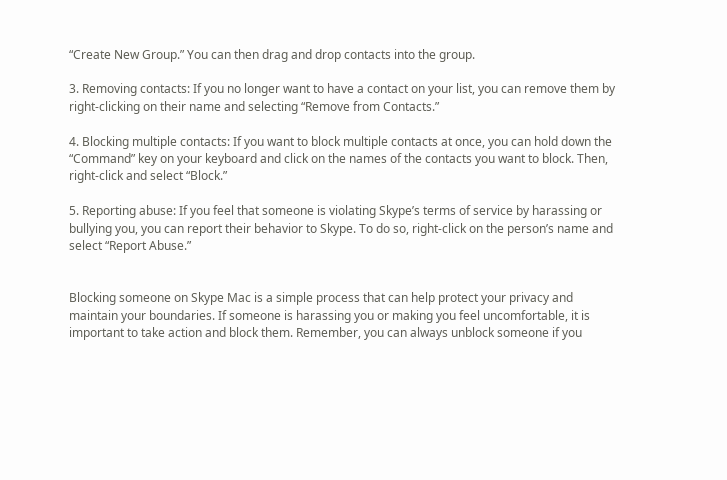“Create New Group.” You can then drag and drop contacts into the group.

3. Removing contacts: If you no longer want to have a contact on your list, you can remove them by right-clicking on their name and selecting “Remove from Contacts.”

4. Blocking multiple contacts: If you want to block multiple contacts at once, you can hold down the “Command” key on your keyboard and click on the names of the contacts you want to block. Then, right-click and select “Block.”

5. Reporting abuse: If you feel that someone is violating Skype’s terms of service by harassing or bullying you, you can report their behavior to Skype. To do so, right-click on the person’s name and select “Report Abuse.”


Blocking someone on Skype Mac is a simple process that can help protect your privacy and maintain your boundaries. If someone is harassing you or making you feel uncomfortable, it is important to take action and block them. Remember, you can always unblock someone if you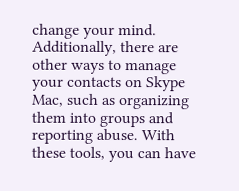change your mind. Additionally, there are other ways to manage your contacts on Skype Mac, such as organizing them into groups and reporting abuse. With these tools, you can have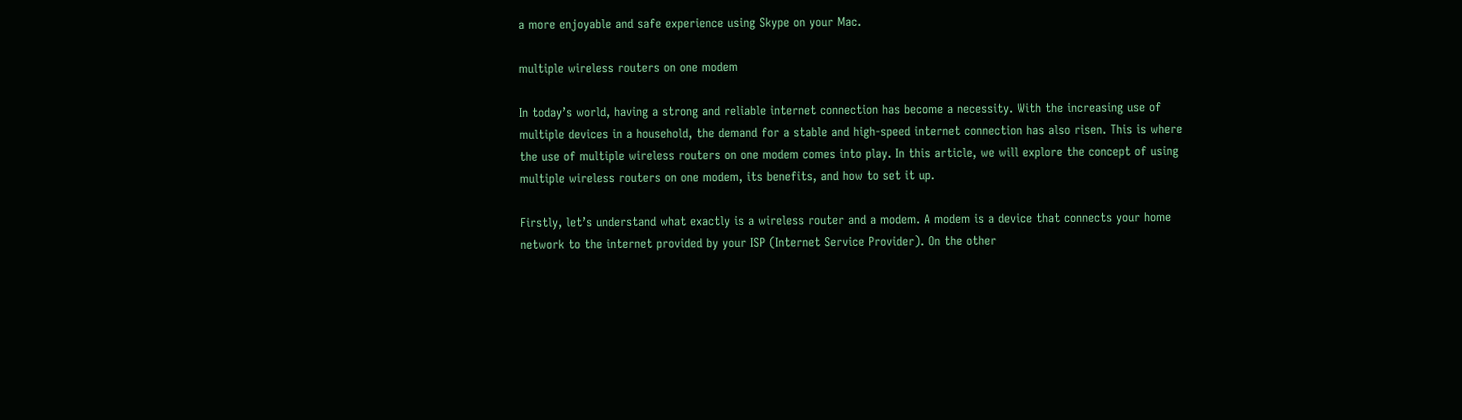a more enjoyable and safe experience using Skype on your Mac.

multiple wireless routers on one modem

In today’s world, having a strong and reliable internet connection has become a necessity. With the increasing use of multiple devices in a household, the demand for a stable and high-speed internet connection has also risen. This is where the use of multiple wireless routers on one modem comes into play. In this article, we will explore the concept of using multiple wireless routers on one modem, its benefits, and how to set it up.

Firstly, let’s understand what exactly is a wireless router and a modem. A modem is a device that connects your home network to the internet provided by your ISP (Internet Service Provider). On the other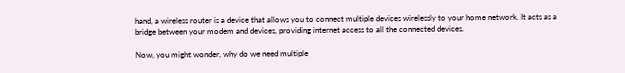hand, a wireless router is a device that allows you to connect multiple devices wirelessly to your home network. It acts as a bridge between your modem and devices, providing internet access to all the connected devices.

Now, you might wonder, why do we need multiple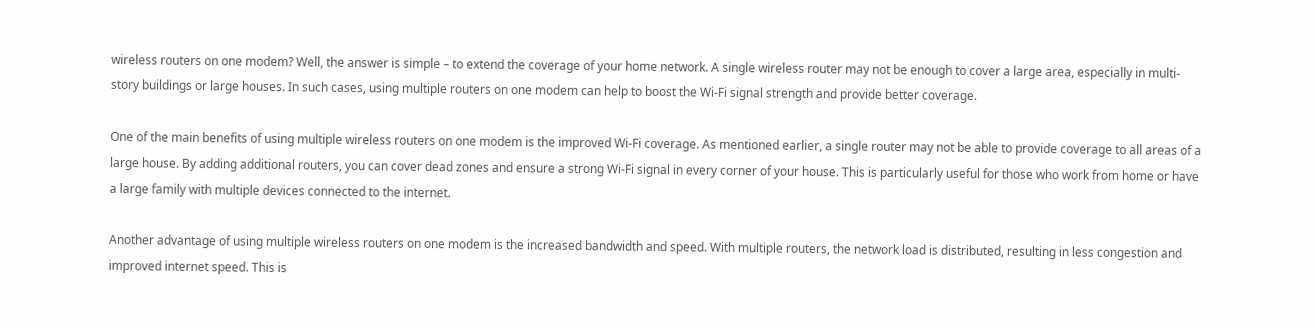wireless routers on one modem? Well, the answer is simple – to extend the coverage of your home network. A single wireless router may not be enough to cover a large area, especially in multi-story buildings or large houses. In such cases, using multiple routers on one modem can help to boost the Wi-Fi signal strength and provide better coverage.

One of the main benefits of using multiple wireless routers on one modem is the improved Wi-Fi coverage. As mentioned earlier, a single router may not be able to provide coverage to all areas of a large house. By adding additional routers, you can cover dead zones and ensure a strong Wi-Fi signal in every corner of your house. This is particularly useful for those who work from home or have a large family with multiple devices connected to the internet.

Another advantage of using multiple wireless routers on one modem is the increased bandwidth and speed. With multiple routers, the network load is distributed, resulting in less congestion and improved internet speed. This is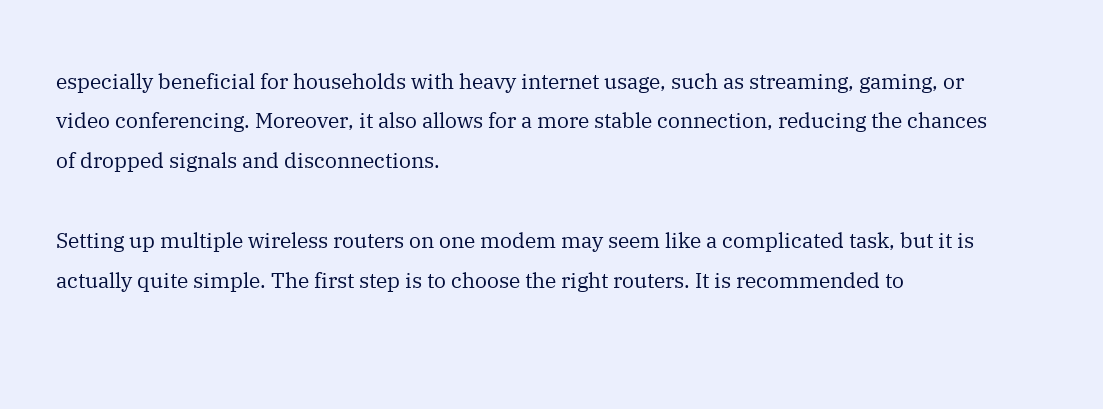especially beneficial for households with heavy internet usage, such as streaming, gaming, or video conferencing. Moreover, it also allows for a more stable connection, reducing the chances of dropped signals and disconnections.

Setting up multiple wireless routers on one modem may seem like a complicated task, but it is actually quite simple. The first step is to choose the right routers. It is recommended to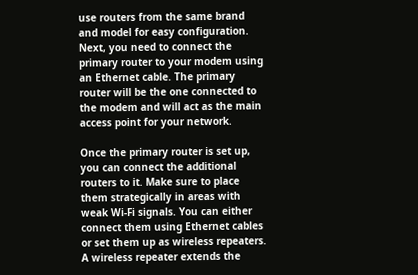use routers from the same brand and model for easy configuration. Next, you need to connect the primary router to your modem using an Ethernet cable. The primary router will be the one connected to the modem and will act as the main access point for your network.

Once the primary router is set up, you can connect the additional routers to it. Make sure to place them strategically in areas with weak Wi-Fi signals. You can either connect them using Ethernet cables or set them up as wireless repeaters. A wireless repeater extends the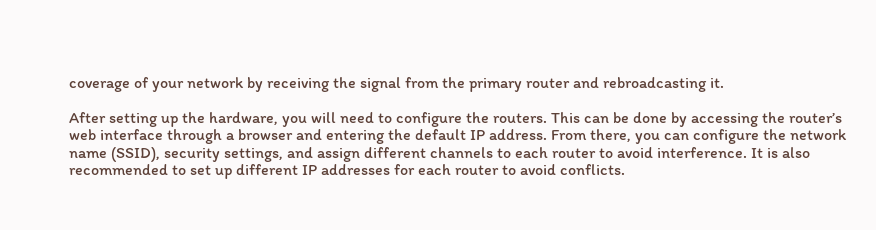coverage of your network by receiving the signal from the primary router and rebroadcasting it.

After setting up the hardware, you will need to configure the routers. This can be done by accessing the router’s web interface through a browser and entering the default IP address. From there, you can configure the network name (SSID), security settings, and assign different channels to each router to avoid interference. It is also recommended to set up different IP addresses for each router to avoid conflicts.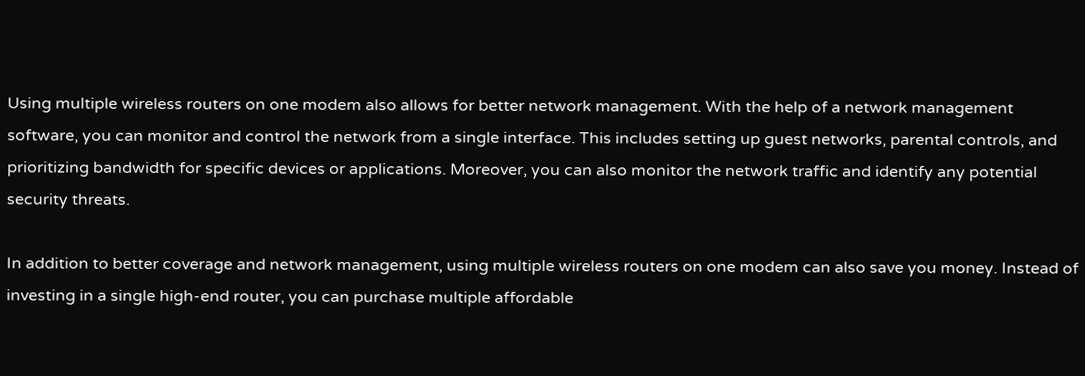Using multiple wireless routers on one modem also allows for better network management. With the help of a network management software, you can monitor and control the network from a single interface. This includes setting up guest networks, parental controls, and prioritizing bandwidth for specific devices or applications. Moreover, you can also monitor the network traffic and identify any potential security threats.

In addition to better coverage and network management, using multiple wireless routers on one modem can also save you money. Instead of investing in a single high-end router, you can purchase multiple affordable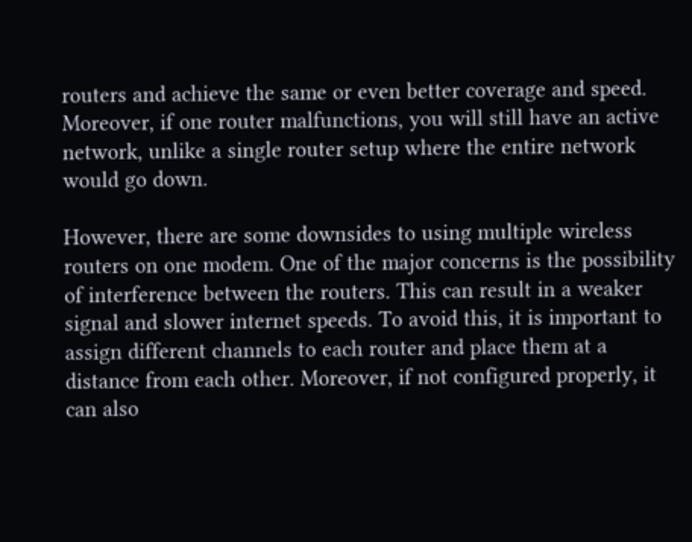routers and achieve the same or even better coverage and speed. Moreover, if one router malfunctions, you will still have an active network, unlike a single router setup where the entire network would go down.

However, there are some downsides to using multiple wireless routers on one modem. One of the major concerns is the possibility of interference between the routers. This can result in a weaker signal and slower internet speeds. To avoid this, it is important to assign different channels to each router and place them at a distance from each other. Moreover, if not configured properly, it can also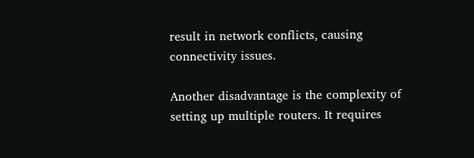result in network conflicts, causing connectivity issues.

Another disadvantage is the complexity of setting up multiple routers. It requires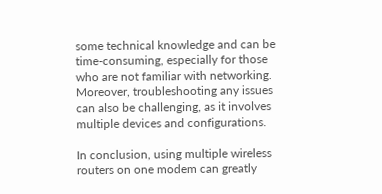some technical knowledge and can be time-consuming, especially for those who are not familiar with networking. Moreover, troubleshooting any issues can also be challenging, as it involves multiple devices and configurations.

In conclusion, using multiple wireless routers on one modem can greatly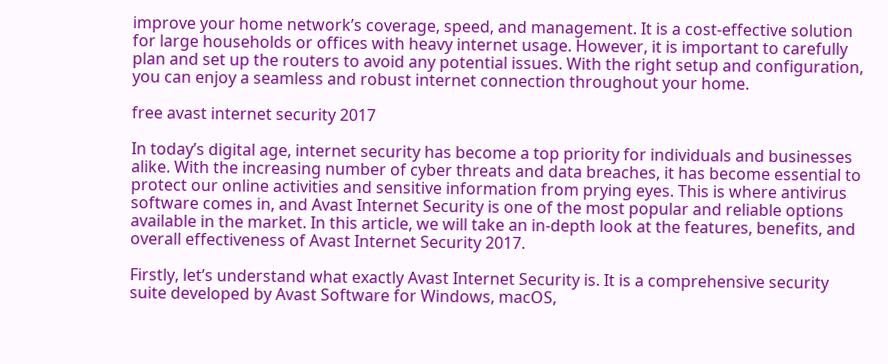improve your home network’s coverage, speed, and management. It is a cost-effective solution for large households or offices with heavy internet usage. However, it is important to carefully plan and set up the routers to avoid any potential issues. With the right setup and configuration, you can enjoy a seamless and robust internet connection throughout your home.

free avast internet security 2017

In today’s digital age, internet security has become a top priority for individuals and businesses alike. With the increasing number of cyber threats and data breaches, it has become essential to protect our online activities and sensitive information from prying eyes. This is where antivirus software comes in, and Avast Internet Security is one of the most popular and reliable options available in the market. In this article, we will take an in-depth look at the features, benefits, and overall effectiveness of Avast Internet Security 2017.

Firstly, let’s understand what exactly Avast Internet Security is. It is a comprehensive security suite developed by Avast Software for Windows, macOS,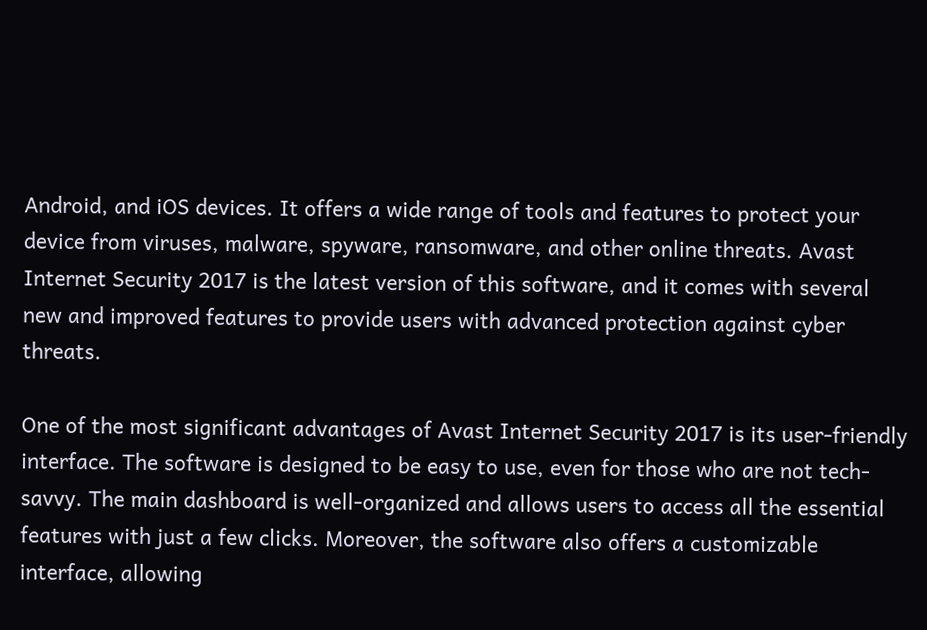Android, and iOS devices. It offers a wide range of tools and features to protect your device from viruses, malware, spyware, ransomware, and other online threats. Avast Internet Security 2017 is the latest version of this software, and it comes with several new and improved features to provide users with advanced protection against cyber threats.

One of the most significant advantages of Avast Internet Security 2017 is its user-friendly interface. The software is designed to be easy to use, even for those who are not tech-savvy. The main dashboard is well-organized and allows users to access all the essential features with just a few clicks. Moreover, the software also offers a customizable interface, allowing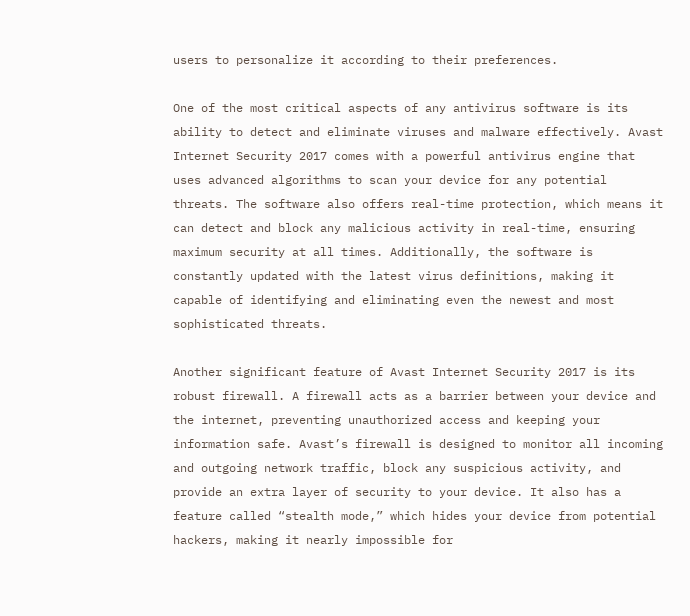users to personalize it according to their preferences.

One of the most critical aspects of any antivirus software is its ability to detect and eliminate viruses and malware effectively. Avast Internet Security 2017 comes with a powerful antivirus engine that uses advanced algorithms to scan your device for any potential threats. The software also offers real-time protection, which means it can detect and block any malicious activity in real-time, ensuring maximum security at all times. Additionally, the software is constantly updated with the latest virus definitions, making it capable of identifying and eliminating even the newest and most sophisticated threats.

Another significant feature of Avast Internet Security 2017 is its robust firewall. A firewall acts as a barrier between your device and the internet, preventing unauthorized access and keeping your information safe. Avast’s firewall is designed to monitor all incoming and outgoing network traffic, block any suspicious activity, and provide an extra layer of security to your device. It also has a feature called “stealth mode,” which hides your device from potential hackers, making it nearly impossible for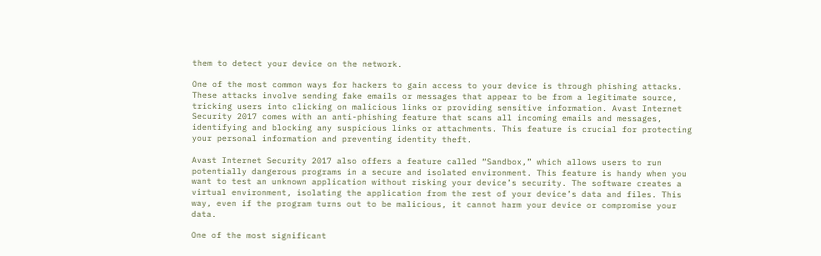them to detect your device on the network.

One of the most common ways for hackers to gain access to your device is through phishing attacks. These attacks involve sending fake emails or messages that appear to be from a legitimate source, tricking users into clicking on malicious links or providing sensitive information. Avast Internet Security 2017 comes with an anti-phishing feature that scans all incoming emails and messages, identifying and blocking any suspicious links or attachments. This feature is crucial for protecting your personal information and preventing identity theft.

Avast Internet Security 2017 also offers a feature called “Sandbox,” which allows users to run potentially dangerous programs in a secure and isolated environment. This feature is handy when you want to test an unknown application without risking your device’s security. The software creates a virtual environment, isolating the application from the rest of your device’s data and files. This way, even if the program turns out to be malicious, it cannot harm your device or compromise your data.

One of the most significant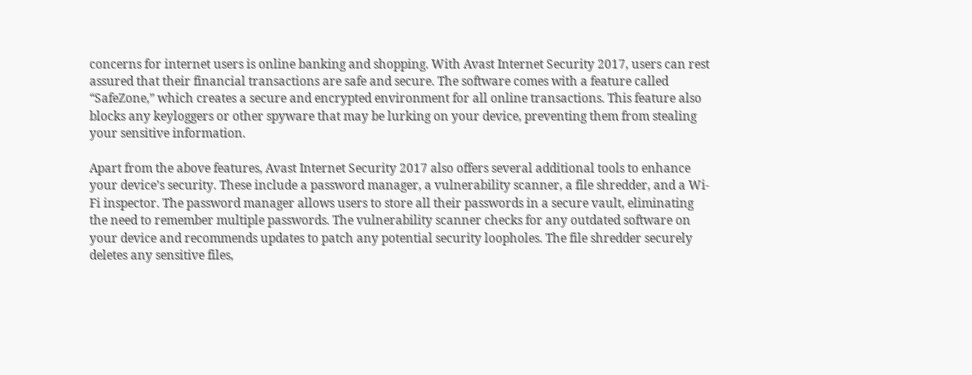concerns for internet users is online banking and shopping. With Avast Internet Security 2017, users can rest assured that their financial transactions are safe and secure. The software comes with a feature called “SafeZone,” which creates a secure and encrypted environment for all online transactions. This feature also blocks any keyloggers or other spyware that may be lurking on your device, preventing them from stealing your sensitive information.

Apart from the above features, Avast Internet Security 2017 also offers several additional tools to enhance your device’s security. These include a password manager, a vulnerability scanner, a file shredder, and a Wi-Fi inspector. The password manager allows users to store all their passwords in a secure vault, eliminating the need to remember multiple passwords. The vulnerability scanner checks for any outdated software on your device and recommends updates to patch any potential security loopholes. The file shredder securely deletes any sensitive files,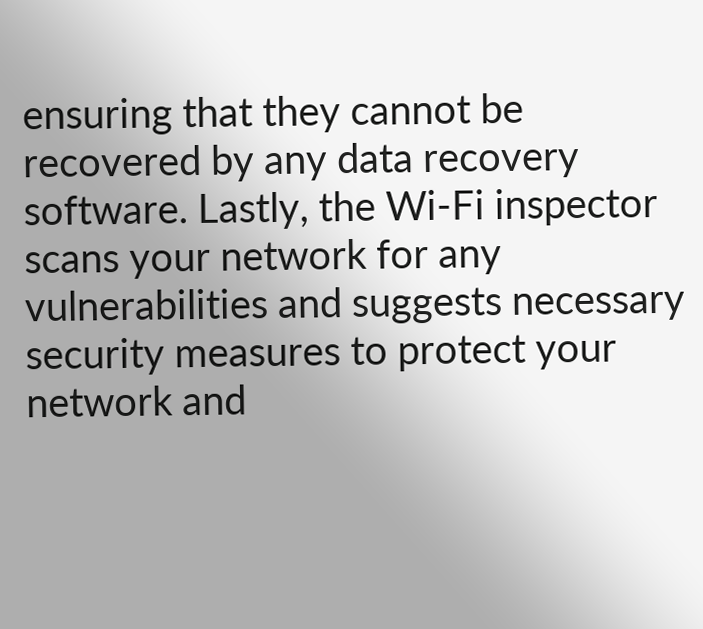ensuring that they cannot be recovered by any data recovery software. Lastly, the Wi-Fi inspector scans your network for any vulnerabilities and suggests necessary security measures to protect your network and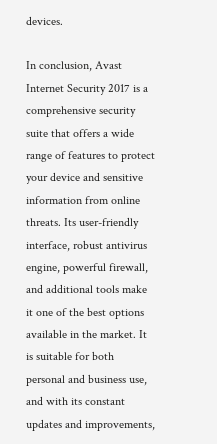devices.

In conclusion, Avast Internet Security 2017 is a comprehensive security suite that offers a wide range of features to protect your device and sensitive information from online threats. Its user-friendly interface, robust antivirus engine, powerful firewall, and additional tools make it one of the best options available in the market. It is suitable for both personal and business use, and with its constant updates and improvements,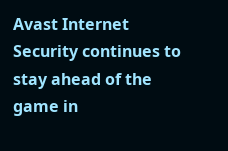Avast Internet Security continues to stay ahead of the game in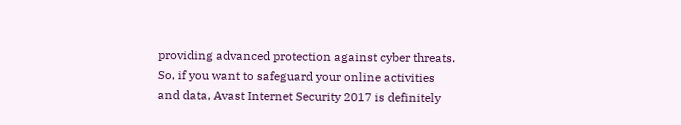providing advanced protection against cyber threats. So, if you want to safeguard your online activities and data, Avast Internet Security 2017 is definitely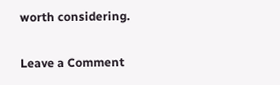worth considering.

Leave a Comment